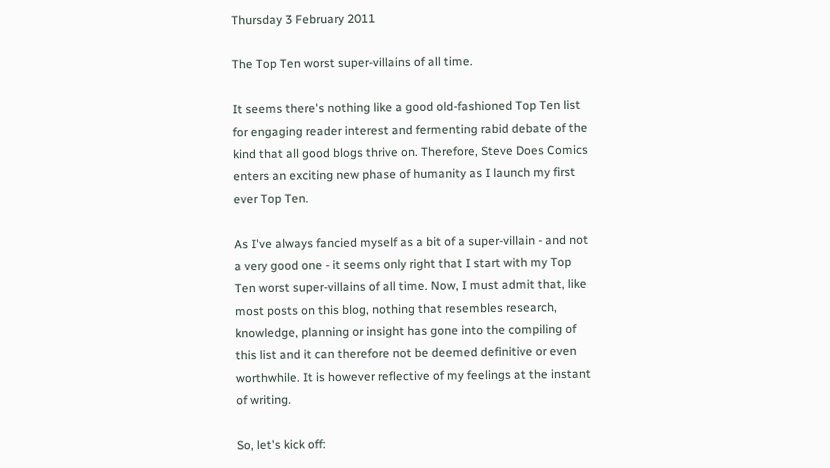Thursday 3 February 2011

The Top Ten worst super-villains of all time.

It seems there's nothing like a good old-fashioned Top Ten list for engaging reader interest and fermenting rabid debate of the kind that all good blogs thrive on. Therefore, Steve Does Comics enters an exciting new phase of humanity as I launch my first ever Top Ten.

As I've always fancied myself as a bit of a super-villain - and not a very good one - it seems only right that I start with my Top Ten worst super-villains of all time. Now, I must admit that, like most posts on this blog, nothing that resembles research, knowledge, planning or insight has gone into the compiling of this list and it can therefore not be deemed definitive or even worthwhile. It is however reflective of my feelings at the instant of writing.

So, let's kick off: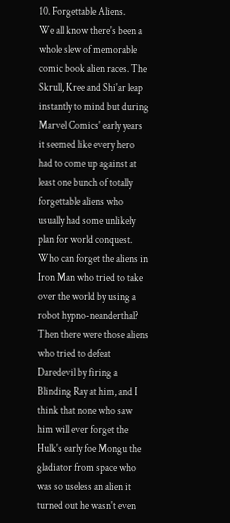10. Forgettable Aliens.
We all know there's been a whole slew of memorable comic book alien races. The Skrull, Kree and Shi'ar leap instantly to mind but during Marvel Comics' early years it seemed like every hero had to come up against at least one bunch of totally forgettable aliens who usually had some unlikely plan for world conquest. Who can forget the aliens in Iron Man who tried to take over the world by using a robot hypno-neanderthal? Then there were those aliens who tried to defeat Daredevil by firing a Blinding Ray at him, and I think that none who saw him will ever forget the Hulk's early foe Mongu the gladiator from space who was so useless an alien it turned out he wasn't even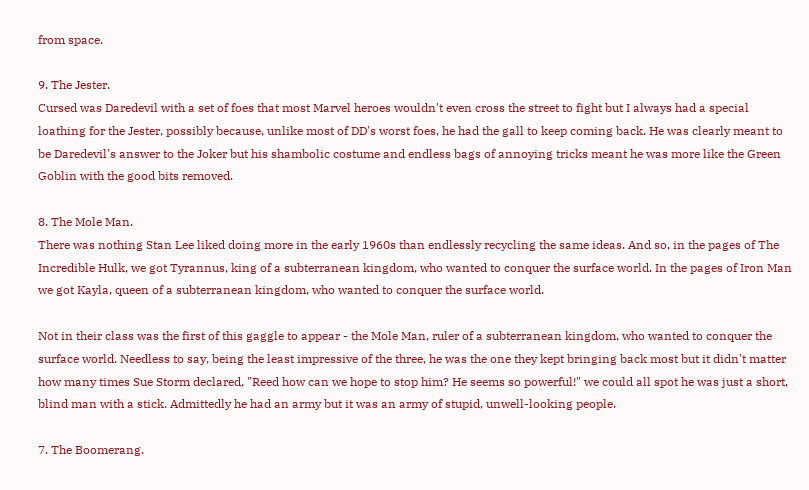from space.

9. The Jester.
Cursed was Daredevil with a set of foes that most Marvel heroes wouldn't even cross the street to fight but I always had a special loathing for the Jester, possibly because, unlike most of DD's worst foes, he had the gall to keep coming back. He was clearly meant to be Daredevil's answer to the Joker but his shambolic costume and endless bags of annoying tricks meant he was more like the Green Goblin with the good bits removed.

8. The Mole Man.
There was nothing Stan Lee liked doing more in the early 1960s than endlessly recycling the same ideas. And so, in the pages of The Incredible Hulk, we got Tyrannus, king of a subterranean kingdom, who wanted to conquer the surface world. In the pages of Iron Man we got Kayla, queen of a subterranean kingdom, who wanted to conquer the surface world.

Not in their class was the first of this gaggle to appear - the Mole Man, ruler of a subterranean kingdom, who wanted to conquer the surface world. Needless to say, being the least impressive of the three, he was the one they kept bringing back most but it didn't matter how many times Sue Storm declared, "Reed how can we hope to stop him? He seems so powerful!" we could all spot he was just a short, blind man with a stick. Admittedly he had an army but it was an army of stupid, unwell-looking people.

7. The Boomerang.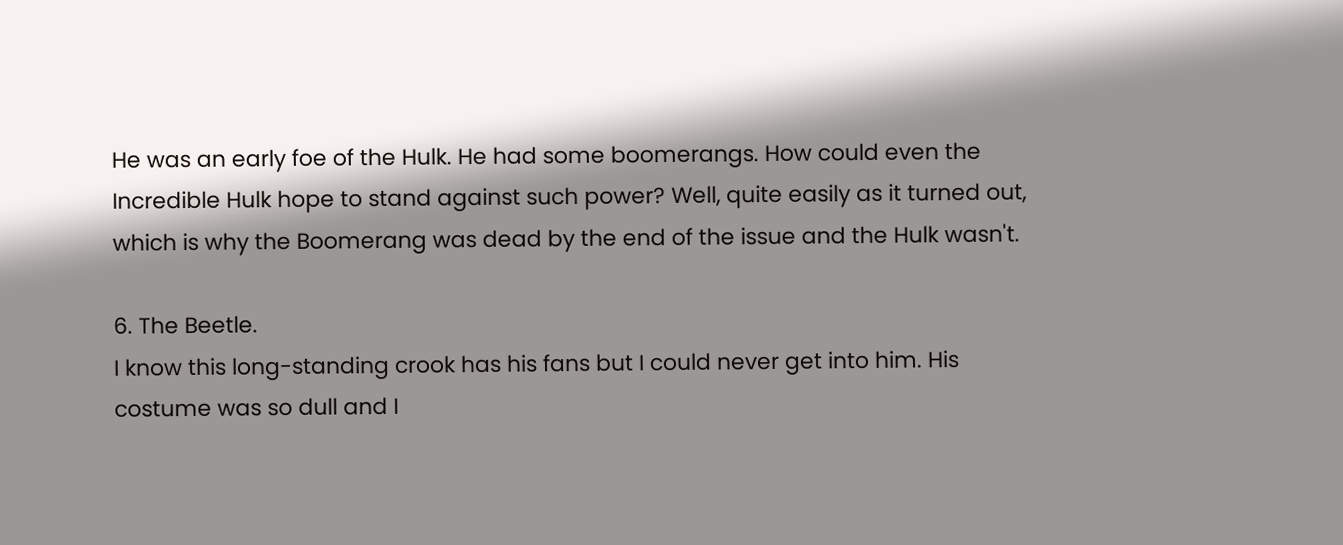He was an early foe of the Hulk. He had some boomerangs. How could even the Incredible Hulk hope to stand against such power? Well, quite easily as it turned out, which is why the Boomerang was dead by the end of the issue and the Hulk wasn't.

6. The Beetle.
I know this long-standing crook has his fans but I could never get into him. His costume was so dull and I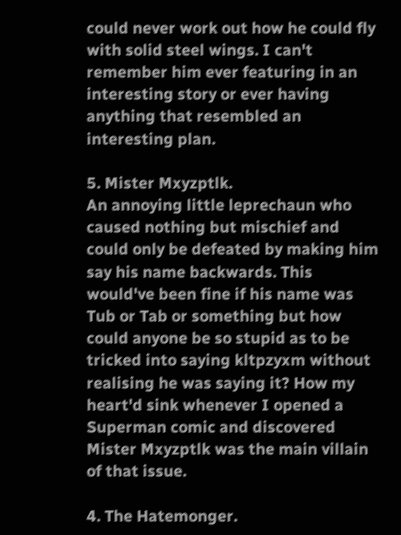could never work out how he could fly with solid steel wings. I can't remember him ever featuring in an interesting story or ever having anything that resembled an interesting plan.

5. Mister Mxyzptlk.
An annoying little leprechaun who caused nothing but mischief and could only be defeated by making him say his name backwards. This would've been fine if his name was Tub or Tab or something but how could anyone be so stupid as to be tricked into saying kltpzyxm without realising he was saying it? How my heart'd sink whenever I opened a Superman comic and discovered Mister Mxyzptlk was the main villain of that issue.

4. The Hatemonger.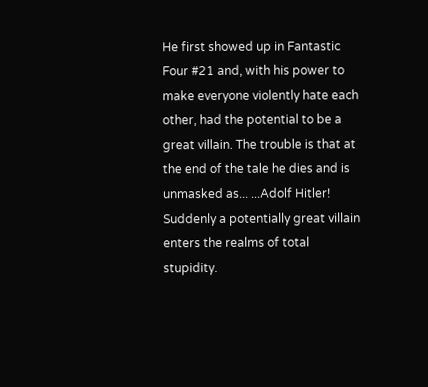He first showed up in Fantastic Four #21 and, with his power to make everyone violently hate each other, had the potential to be a great villain. The trouble is that at the end of the tale he dies and is unmasked as... ...Adolf Hitler! Suddenly a potentially great villain enters the realms of total stupidity.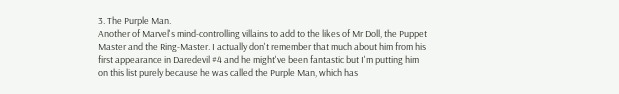3. The Purple Man.
Another of Marvel's mind-controlling villains to add to the likes of Mr Doll, the Puppet Master and the Ring-Master. I actually don't remember that much about him from his first appearance in Daredevil #4 and he might've been fantastic but I'm putting him on this list purely because he was called the Purple Man, which has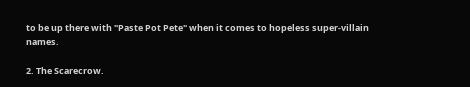to be up there with "Paste Pot Pete" when it comes to hopeless super-villain names.

2. The Scarecrow.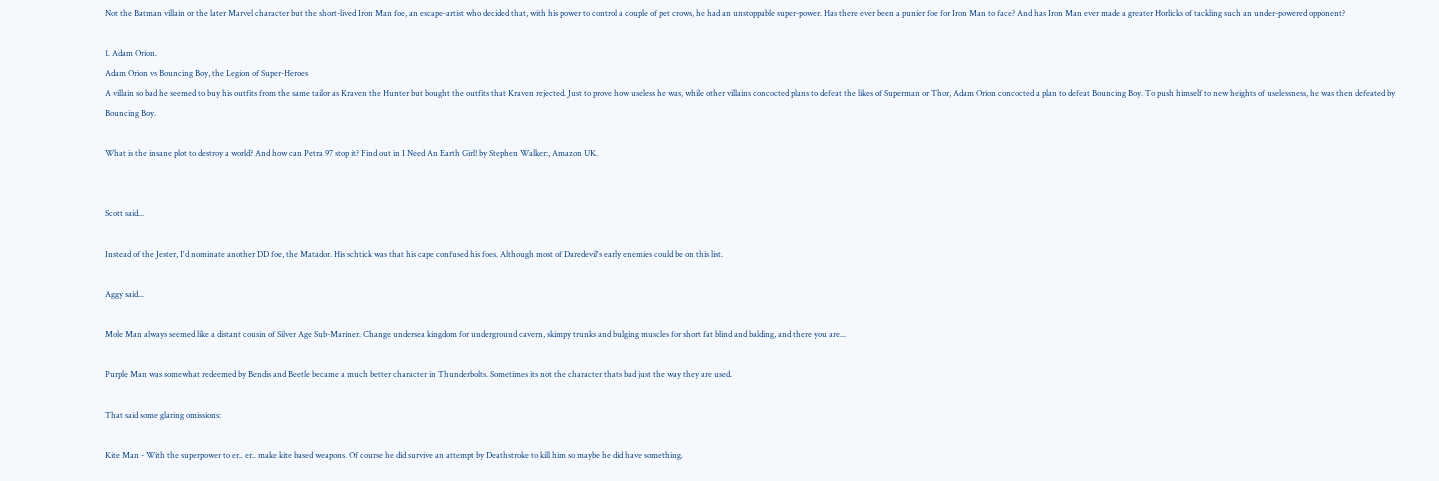Not the Batman villain or the later Marvel character but the short-lived Iron Man foe, an escape-artist who decided that, with his power to control a couple of pet crows, he had an unstoppable super-power. Has there ever been a punier foe for Iron Man to face? And has Iron Man ever made a greater Horlicks of tackling such an under-powered opponent?

1. Adam Orion.
Adam Orion vs Bouncing Boy, the Legion of Super-Heroes
A villain so bad he seemed to buy his outfits from the same tailor as Kraven the Hunter but bought the outfits that Kraven rejected. Just to prove how useless he was, while other villains concocted plans to defeat the likes of Superman or Thor, Adam Orion concocted a plan to defeat Bouncing Boy. To push himself to new heights of uselessness, he was then defeated by Bouncing Boy.

What is the insane plot to destroy a world? And how can Petra 97 stop it? Find out in I Need An Earth Girl! by Stephen Walker:, Amazon UK.


Scott said...

Instead of the Jester, I'd nominate another DD foe, the Matador. His schtick was that his cape confused his foes. Although most of Daredevil's early enemies could be on this list.

Aggy said...

Mole Man always seemed like a distant cousin of Silver Age Sub-Mariner. Change undersea kingdom for underground cavern, skimpy trunks and bulging muscles for short fat blind and balding, and there you are...

Purple Man was somewhat redeemed by Bendis and Beetle became a much better character in Thunderbolts. Sometimes its not the character thats bad just the way they are used.

That said some glaring omissions:

Kite Man - With the superpower to er.. er.. make kite based weapons. Of course he did survive an attempt by Deathstroke to kill him so maybe he did have something.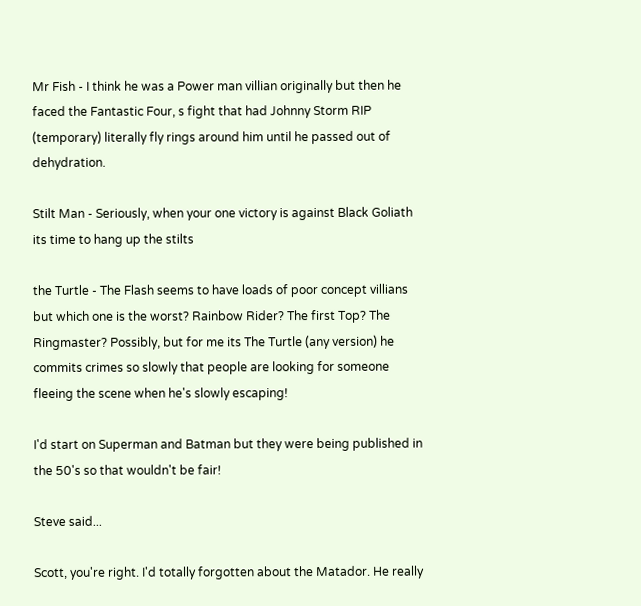Mr Fish - I think he was a Power man villian originally but then he faced the Fantastic Four, s fight that had Johnny Storm RIP (temporary) literally fly rings around him until he passed out of dehydration.

Stilt Man - Seriously, when your one victory is against Black Goliath its time to hang up the stilts

the Turtle - The Flash seems to have loads of poor concept villians but which one is the worst? Rainbow Rider? The first Top? The Ringmaster? Possibly, but for me its The Turtle (any version) he commits crimes so slowly that people are looking for someone fleeing the scene when he's slowly escaping!

I'd start on Superman and Batman but they were being published in the 50's so that wouldn't be fair!

Steve said...

Scott, you're right. I'd totally forgotten about the Matador. He really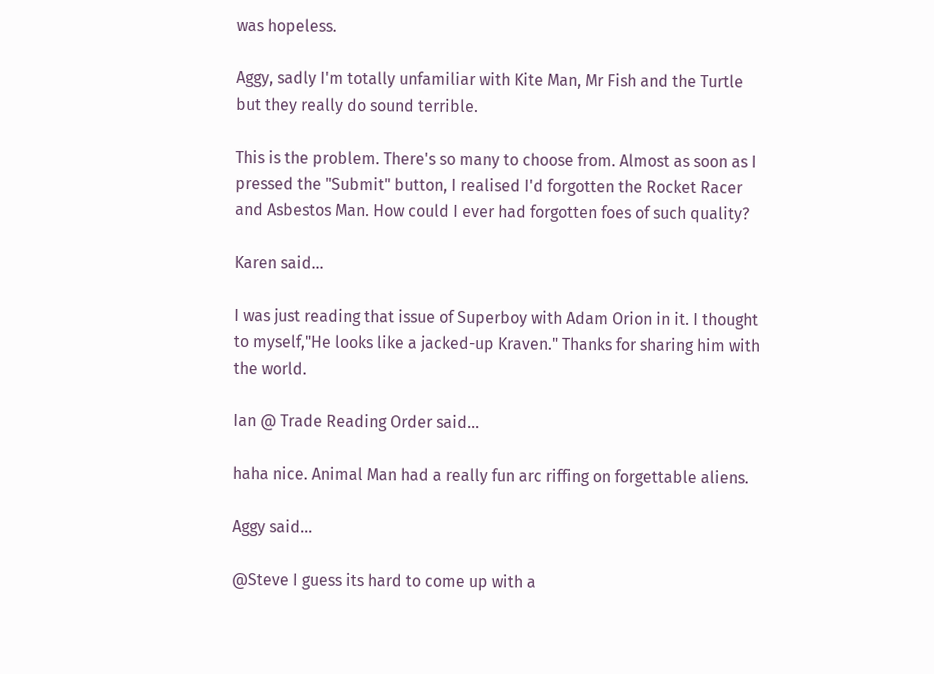was hopeless.

Aggy, sadly I'm totally unfamiliar with Kite Man, Mr Fish and the Turtle but they really do sound terrible.

This is the problem. There's so many to choose from. Almost as soon as I pressed the "Submit" button, I realised I'd forgotten the Rocket Racer and Asbestos Man. How could I ever had forgotten foes of such quality?

Karen said...

I was just reading that issue of Superboy with Adam Orion in it. I thought to myself,"He looks like a jacked-up Kraven." Thanks for sharing him with the world.

Ian @ Trade Reading Order said...

haha nice. Animal Man had a really fun arc riffing on forgettable aliens.

Aggy said...

@Steve I guess its hard to come up with a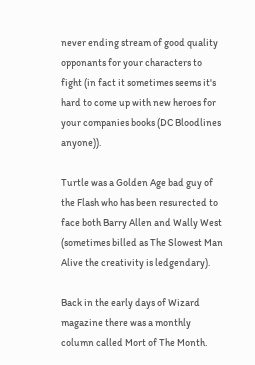never ending stream of good quality opponants for your characters to fight (in fact it sometimes seems it's hard to come up with new heroes for your companies books (DC Bloodlines anyone)).

Turtle was a Golden Age bad guy of the Flash who has been resurected to face both Barry Allen and Wally West (sometimes billed as The Slowest Man Alive the creativity is ledgendary).

Back in the early days of Wizard magazine there was a monthly column called Mort of The Month.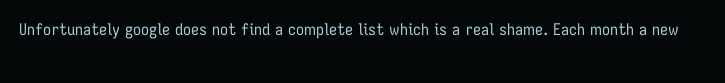Unfortunately google does not find a complete list which is a real shame. Each month a new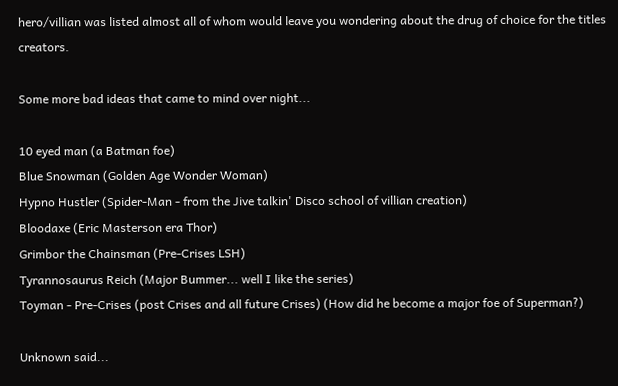hero/villian was listed almost all of whom would leave you wondering about the drug of choice for the titles creators.

Some more bad ideas that came to mind over night...

10 eyed man (a Batman foe)
Blue Snowman (Golden Age Wonder Woman)
Hypno Hustler (Spider-Man - from the Jive talkin' Disco school of villian creation)
Bloodaxe (Eric Masterson era Thor)
Grimbor the Chainsman (Pre-Crises LSH)
Tyrannosaurus Reich (Major Bummer... well I like the series)
Toyman - Pre-Crises (post Crises and all future Crises) (How did he become a major foe of Superman?)

Unknown said...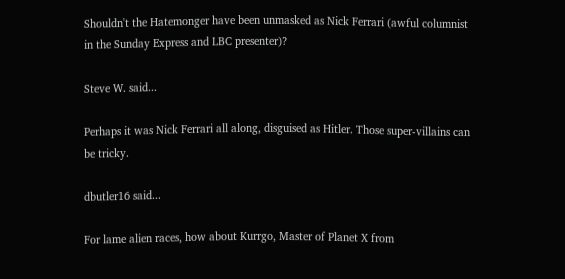Shouldn't the Hatemonger have been unmasked as Nick Ferrari (awful columnist in the Sunday Express and LBC presenter)?

Steve W. said...

Perhaps it was Nick Ferrari all along, disguised as Hitler. Those super-villains can be tricky.

dbutler16 said...

For lame alien races, how about Kurrgo, Master of Planet X from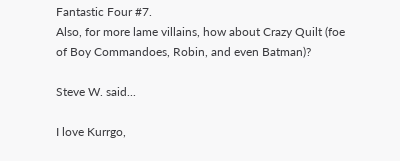Fantastic Four #7.
Also, for more lame villains, how about Crazy Quilt (foe of Boy Commandoes, Robin, and even Batman)?

Steve W. said...

I love Kurrgo,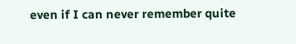even if I can never remember quite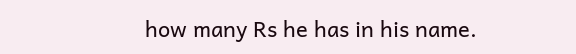how many Rs he has in his name.